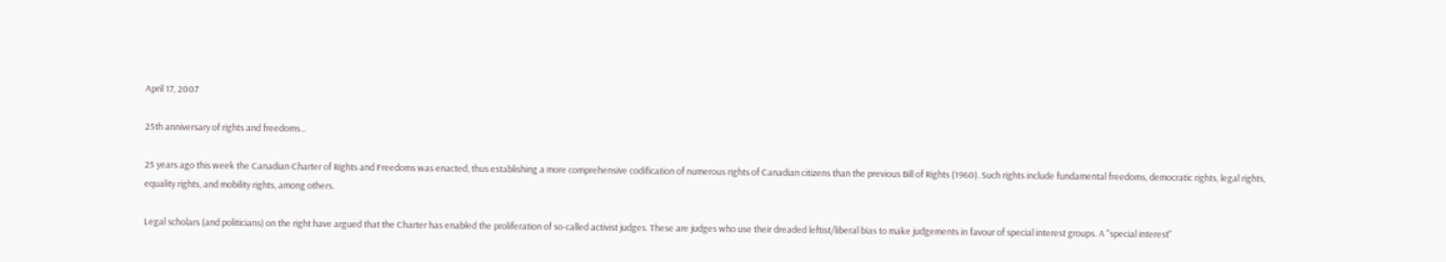April 17, 2007

25th anniversary of rights and freedoms...

25 years ago this week the Canadian Charter of Rights and Freedoms was enacted, thus establishing a more comprehensive codification of numerous rights of Canadian citizens than the previous Bill of Rights (1960). Such rights include fundamental freedoms, democratic rights, legal rights, equality rights, and mobility rights, among others.

Legal scholars (and politicians) on the right have argued that the Charter has enabled the proliferation of so-called activist judges. These are judges who use their dreaded leftist/liberal bias to make judgements in favour of special interest groups. A "special interest"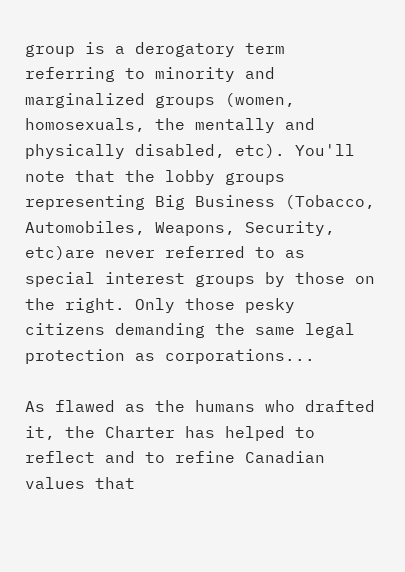group is a derogatory term referring to minority and marginalized groups (women, homosexuals, the mentally and physically disabled, etc). You'll note that the lobby groups representing Big Business (Tobacco, Automobiles, Weapons, Security, etc)are never referred to as special interest groups by those on the right. Only those pesky citizens demanding the same legal protection as corporations...

As flawed as the humans who drafted it, the Charter has helped to reflect and to refine Canadian values that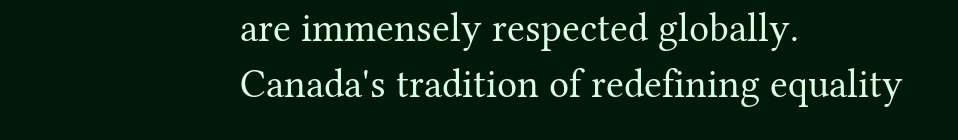are immensely respected globally. Canada's tradition of redefining equality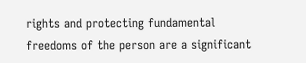rights and protecting fundamental freedoms of the person are a significant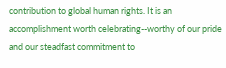contribution to global human rights. It is an accomplishment worth celebrating--worthy of our pride and our steadfast commitment to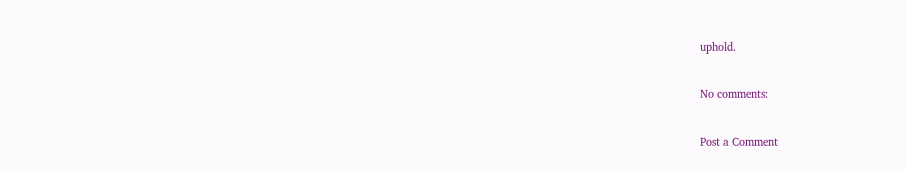uphold.

No comments:

Post a Comment